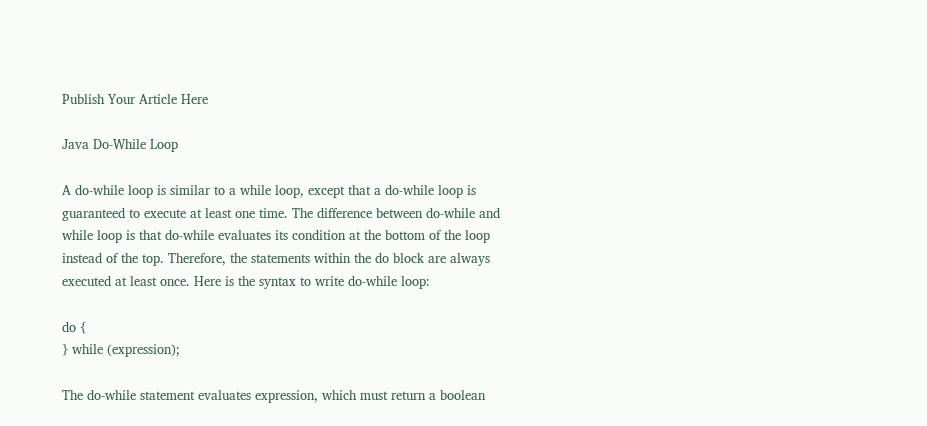Publish Your Article Here

Java Do-While Loop

A do-while loop is similar to a while loop, except that a do-while loop is guaranteed to execute at least one time. The difference between do-while and while loop is that do-while evaluates its condition at the bottom of the loop instead of the top. Therefore, the statements within the do block are always executed at least once. Here is the syntax to write do-while loop:

do {
} while (expression);

The do-while statement evaluates expression, which must return a boolean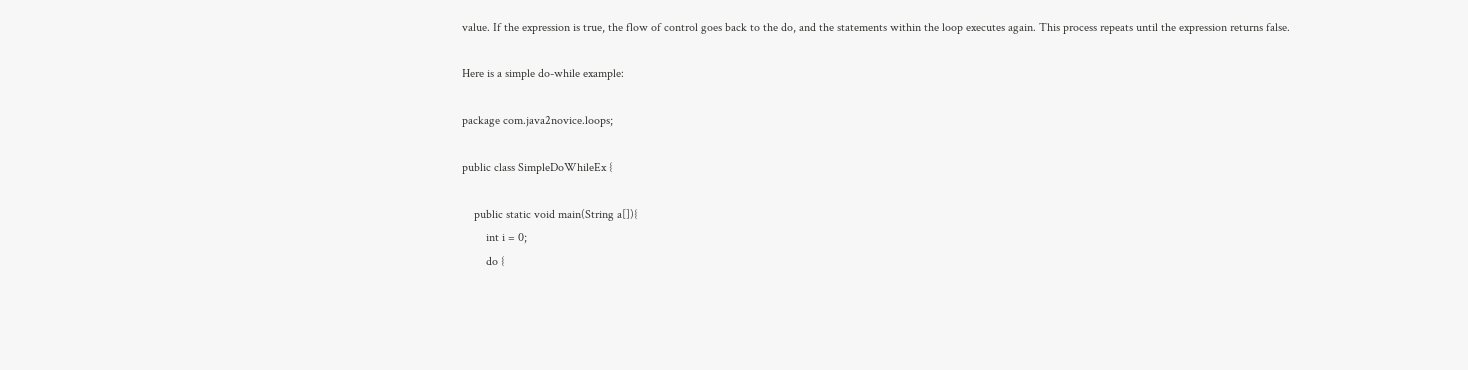value. If the expression is true, the flow of control goes back to the do, and the statements within the loop executes again. This process repeats until the expression returns false.

Here is a simple do-while example:

package com.java2novice.loops;

public class SimpleDoWhileEx {

    public static void main(String a[]){
        int i = 0;
        do {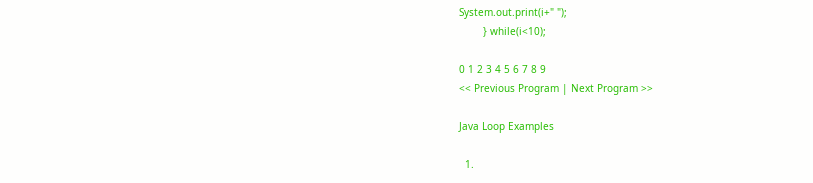System.out.print(i+" ");
        } while(i<10);

0 1 2 3 4 5 6 7 8 9
<< Previous Program | Next Program >>

Java Loop Examples

  1.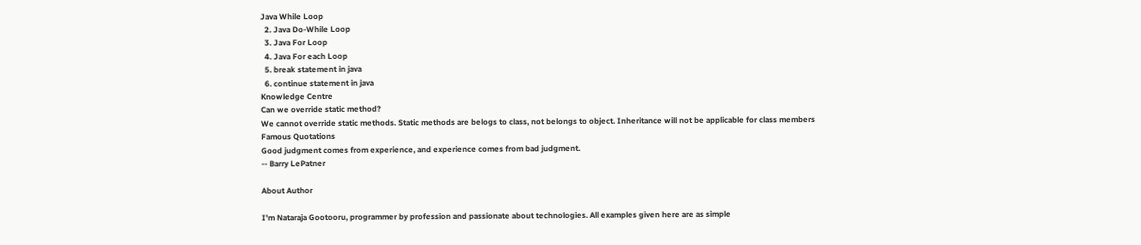Java While Loop
  2. Java Do-While Loop
  3. Java For Loop
  4. Java For each Loop
  5. break statement in java
  6. continue statement in java
Knowledge Centre
Can we override static method?
We cannot override static methods. Static methods are belogs to class, not belongs to object. Inheritance will not be applicable for class members
Famous Quotations
Good judgment comes from experience, and experience comes from bad judgment.
-- Barry LePatner

About Author

I'm Nataraja Gootooru, programmer by profession and passionate about technologies. All examples given here are as simple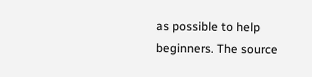as possible to help beginners. The source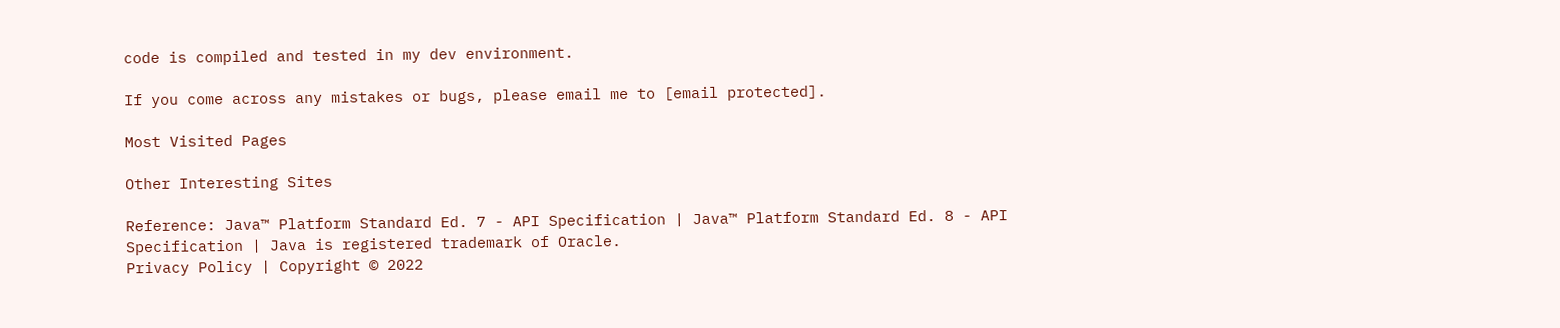code is compiled and tested in my dev environment.

If you come across any mistakes or bugs, please email me to [email protected].

Most Visited Pages

Other Interesting Sites

Reference: Java™ Platform Standard Ed. 7 - API Specification | Java™ Platform Standard Ed. 8 - API Specification | Java is registered trademark of Oracle.
Privacy Policy | Copyright © 2022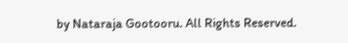by Nataraja Gootooru. All Rights Reserved.